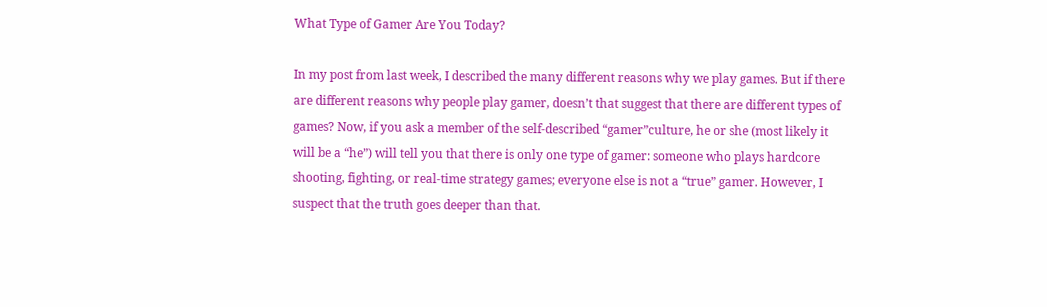What Type of Gamer Are You Today?

In my post from last week, I described the many different reasons why we play games. But if there are different reasons why people play gamer, doesn’t that suggest that there are different types of games? Now, if you ask a member of the self-described “gamer”culture, he or she (most likely it will be a “he”) will tell you that there is only one type of gamer: someone who plays hardcore shooting, fighting, or real-time strategy games; everyone else is not a “true” gamer. However, I suspect that the truth goes deeper than that.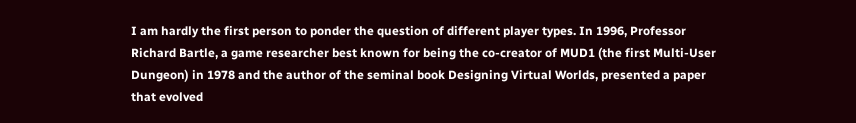I am hardly the first person to ponder the question of different player types. In 1996, Professor Richard Bartle, a game researcher best known for being the co-creator of MUD1 (the first Multi-User Dungeon) in 1978 and the author of the seminal book Designing Virtual Worlds, presented a paper that evolved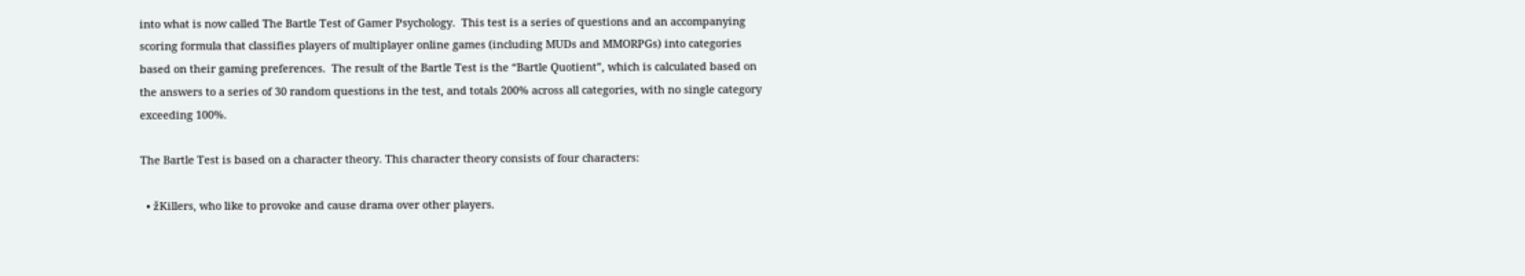into what is now called The Bartle Test of Gamer Psychology.  This test is a series of questions and an accompanying scoring formula that classifies players of multiplayer online games (including MUDs and MMORPGs) into categories based on their gaming preferences.  The result of the Bartle Test is the “Bartle Quotient”, which is calculated based on the answers to a series of 30 random questions in the test, and totals 200% across all categories, with no single category exceeding 100%.

The Bartle Test is based on a character theory. This character theory consists of four characters:

  • žKillers, who like to provoke and cause drama over other players.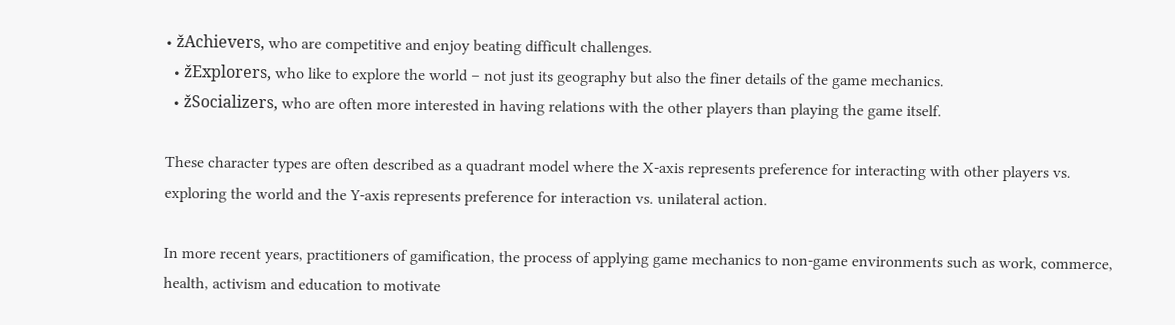• žAchievers, who are competitive and enjoy beating difficult challenges.
  • žExplorers, who like to explore the world – not just its geography but also the finer details of the game mechanics.
  • žSocializers, who are often more interested in having relations with the other players than playing the game itself.

These character types are often described as a quadrant model where the X-axis represents preference for interacting with other players vs. exploring the world and the Y-axis represents preference for interaction vs. unilateral action.

In more recent years, practitioners of gamification, the process of applying game mechanics to non-game environments such as work, commerce, health, activism and education to motivate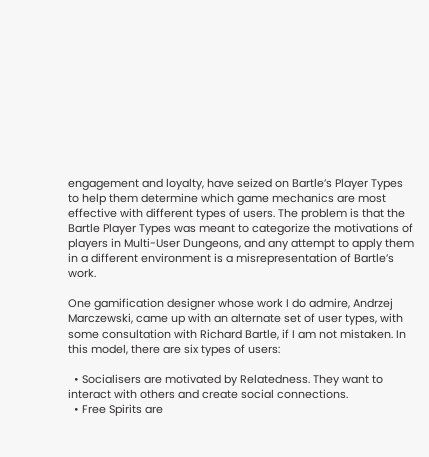engagement and loyalty, have seized on Bartle’s Player Types to help them determine which game mechanics are most effective with different types of users. The problem is that the Bartle Player Types was meant to categorize the motivations of players in Multi-User Dungeons, and any attempt to apply them in a different environment is a misrepresentation of Bartle’s work.

One gamification designer whose work I do admire, Andrzej Marczewski, came up with an alternate set of user types, with some consultation with Richard Bartle, if I am not mistaken. In this model, there are six types of users:

  • Socialisers are motivated by Relatedness. They want to interact with others and create social connections.
  • Free Spirits are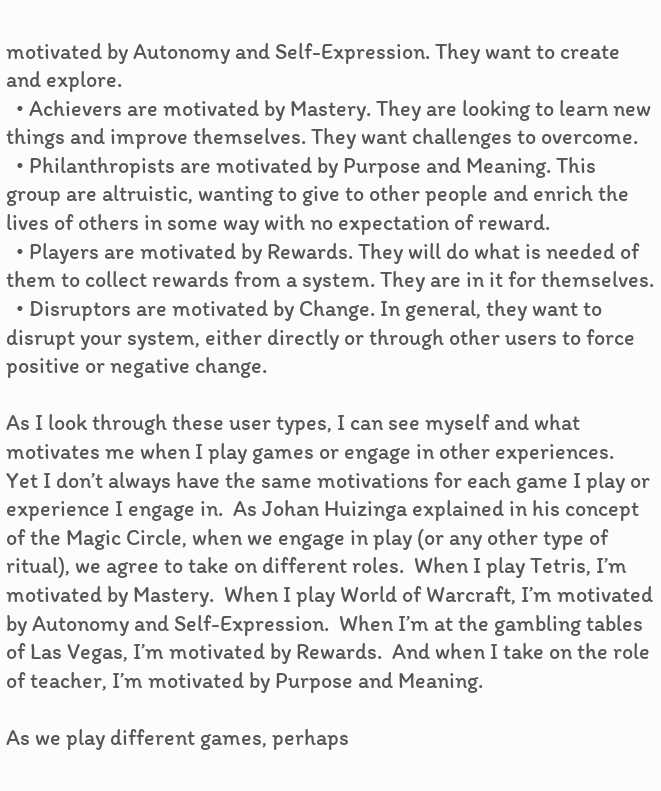motivated by Autonomy and Self-Expression. They want to create and explore.
  • Achievers are motivated by Mastery. They are looking to learn new things and improve themselves. They want challenges to overcome.
  • Philanthropists are motivated by Purpose and Meaning. This group are altruistic, wanting to give to other people and enrich the lives of others in some way with no expectation of reward.
  • Players are motivated by Rewards. They will do what is needed of them to collect rewards from a system. They are in it for themselves.
  • Disruptors are motivated by Change. In general, they want to disrupt your system, either directly or through other users to force positive or negative change.

As I look through these user types, I can see myself and what motivates me when I play games or engage in other experiences.  Yet I don’t always have the same motivations for each game I play or experience I engage in.  As Johan Huizinga explained in his concept of the Magic Circle, when we engage in play (or any other type of ritual), we agree to take on different roles.  When I play Tetris, I’m motivated by Mastery.  When I play World of Warcraft, I’m motivated by Autonomy and Self-Expression.  When I’m at the gambling tables of Las Vegas, I’m motivated by Rewards.  And when I take on the role of teacher, I’m motivated by Purpose and Meaning.

As we play different games, perhaps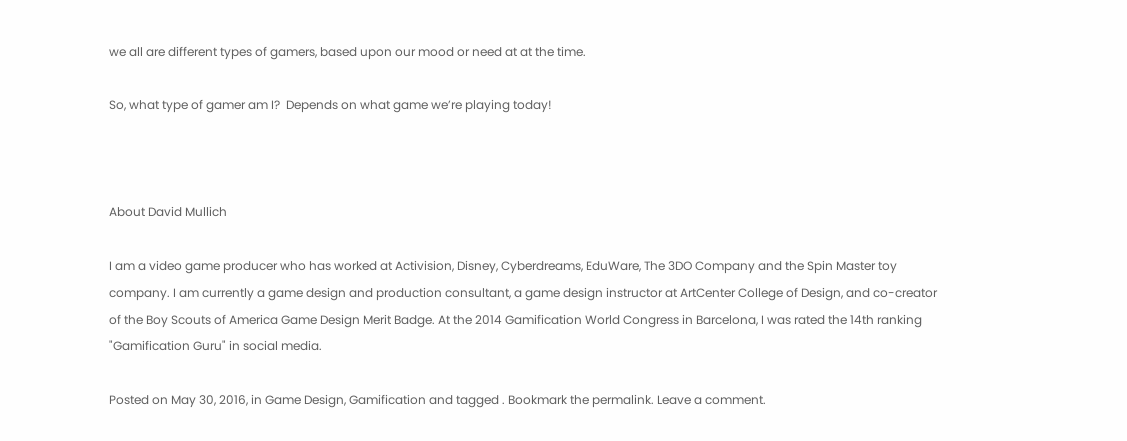we all are different types of gamers, based upon our mood or need at at the time.

So, what type of gamer am I?  Depends on what game we’re playing today!



About David Mullich

I am a video game producer who has worked at Activision, Disney, Cyberdreams, EduWare, The 3DO Company and the Spin Master toy company. I am currently a game design and production consultant, a game design instructor at ArtCenter College of Design, and co-creator of the Boy Scouts of America Game Design Merit Badge. At the 2014 Gamification World Congress in Barcelona, I was rated the 14th ranking "Gamification Guru" in social media.

Posted on May 30, 2016, in Game Design, Gamification and tagged . Bookmark the permalink. Leave a comment.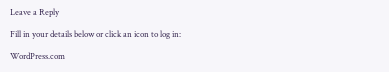Leave a Reply

Fill in your details below or click an icon to log in:

WordPress.com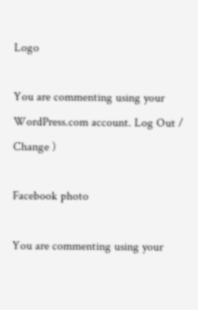Logo

You are commenting using your WordPress.com account. Log Out /  Change )

Facebook photo

You are commenting using your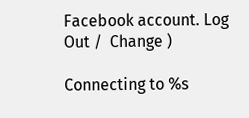Facebook account. Log Out /  Change )

Connecting to %s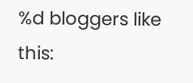%d bloggers like this: